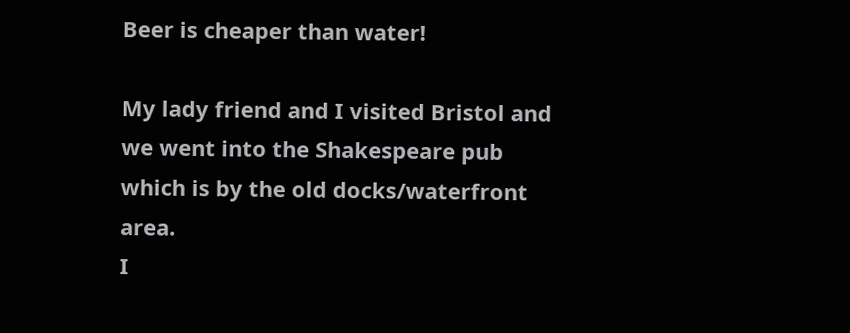Beer is cheaper than water!

My lady friend and I visited Bristol and we went into the Shakespeare pub
which is by the old docks/waterfront area.
I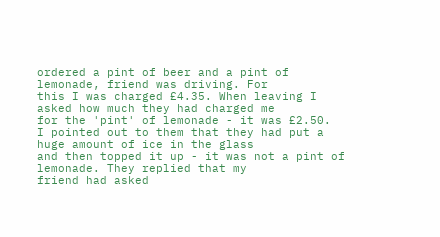ordered a pint of beer and a pint of lemonade, friend was driving. For
this I was charged £4.35. When leaving I asked how much they had charged me
for the 'pint' of lemonade - it was £2.50.
I pointed out to them that they had put a huge amount of ice in the glass
and then topped it up - it was not a pint of lemonade. They replied that my
friend had asked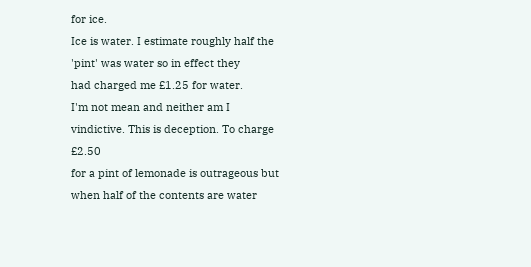for ice.
Ice is water. I estimate roughly half the 'pint' was water so in effect they
had charged me £1.25 for water.
I'm not mean and neither am I vindictive. This is deception. To charge £2.50
for a pint of lemonade is outrageous but when half of the contents are water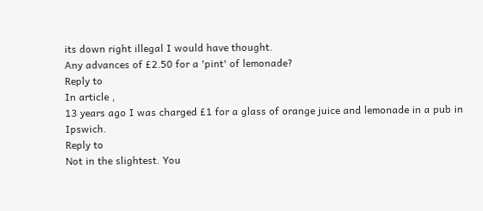its down right illegal I would have thought.
Any advances of £2.50 for a 'pint' of lemonade?
Reply to
In article ,
13 years ago I was charged £1 for a glass of orange juice and lemonade in a pub in Ipswich.
Reply to
Not in the slightest. You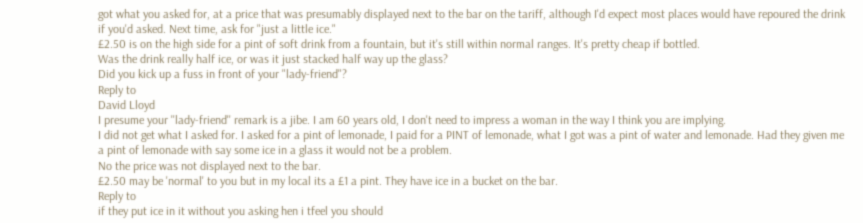got what you asked for, at a price that was presumably displayed next to the bar on the tariff, although I'd expect most places would have repoured the drink if you'd asked. Next time, ask for "just a little ice."
£2.50 is on the high side for a pint of soft drink from a fountain, but it's still within normal ranges. It's pretty cheap if bottled.
Was the drink really half ice, or was it just stacked half way up the glass?
Did you kick up a fuss in front of your "lady-friend"?
Reply to
David Lloyd
I presume your ''lady-friend'' remark is a jibe. I am 60 years old, I don't need to impress a woman in the way I think you are implying.
I did not get what I asked for. I asked for a pint of lemonade, I paid for a PINT of lemonade, what I got was a pint of water and lemonade. Had they given me a pint of lemonade with say some ice in a glass it would not be a problem.
No the price was not displayed next to the bar.
£2.50 may be 'normal' to you but in my local its a £1 a pint. They have ice in a bucket on the bar.
Reply to
if they put ice in it without you asking hen i tfeel you should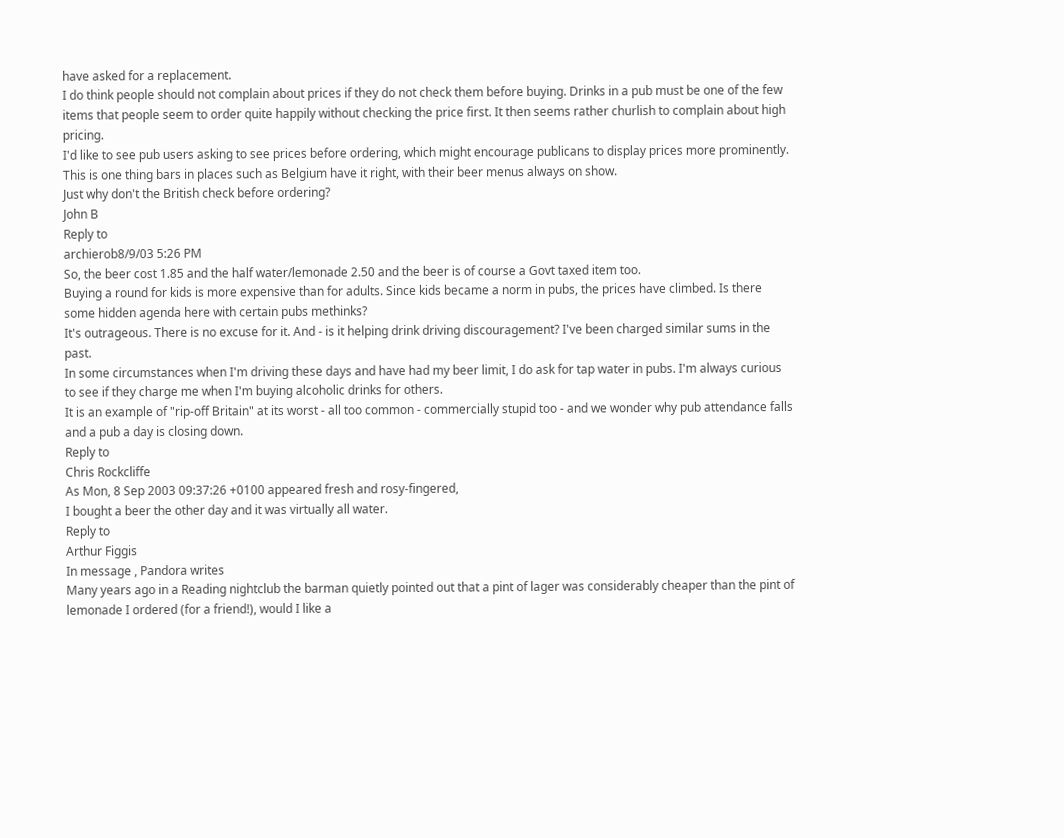have asked for a replacement.
I do think people should not complain about prices if they do not check them before buying. Drinks in a pub must be one of the few items that people seem to order quite happily without checking the price first. It then seems rather churlish to complain about high pricing.
I'd like to see pub users asking to see prices before ordering, which might encourage publicans to display prices more prominently. This is one thing bars in places such as Belgium have it right, with their beer menus always on show.
Just why don't the British check before ordering?
John B
Reply to
archierob8/9/03 5:26 PM
So, the beer cost 1.85 and the half water/lemonade 2.50 and the beer is of course a Govt taxed item too.
Buying a round for kids is more expensive than for adults. Since kids became a norm in pubs, the prices have climbed. Is there some hidden agenda here with certain pubs methinks?
It's outrageous. There is no excuse for it. And - is it helping drink driving discouragement? I've been charged similar sums in the past.
In some circumstances when I'm driving these days and have had my beer limit, I do ask for tap water in pubs. I'm always curious to see if they charge me when I'm buying alcoholic drinks for others.
It is an example of "rip-off Britain" at its worst - all too common - commercially stupid too - and we wonder why pub attendance falls and a pub a day is closing down.
Reply to
Chris Rockcliffe
As Mon, 8 Sep 2003 09:37:26 +0100 appeared fresh and rosy-fingered,
I bought a beer the other day and it was virtually all water.
Reply to
Arthur Figgis
In message , Pandora writes
Many years ago in a Reading nightclub the barman quietly pointed out that a pint of lager was considerably cheaper than the pint of lemonade I ordered (for a friend!), would I like a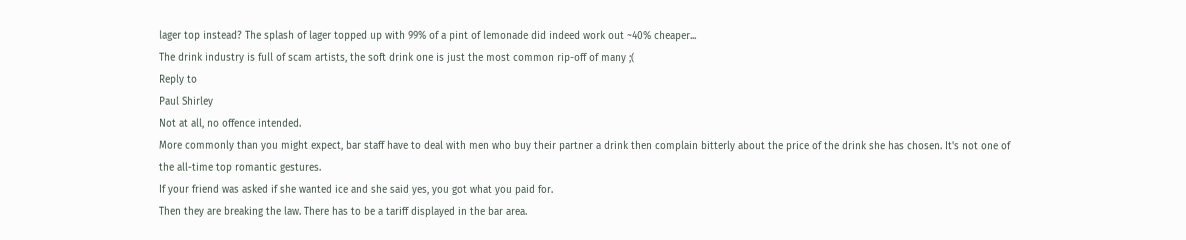lager top instead? The splash of lager topped up with 99% of a pint of lemonade did indeed work out ~40% cheaper...
The drink industry is full of scam artists, the soft drink one is just the most common rip-off of many ;(
Reply to
Paul Shirley
Not at all, no offence intended.
More commonly than you might expect, bar staff have to deal with men who buy their partner a drink then complain bitterly about the price of the drink she has chosen. It's not one of the all-time top romantic gestures.
If your friend was asked if she wanted ice and she said yes, you got what you paid for.
Then they are breaking the law. There has to be a tariff displayed in the bar area.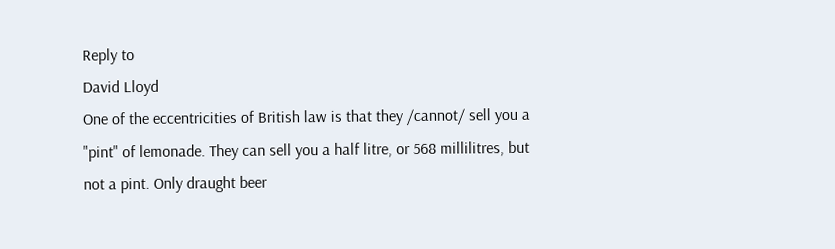Reply to
David Lloyd
One of the eccentricities of British law is that they /cannot/ sell you a "pint" of lemonade. They can sell you a half litre, or 568 millilitres, but not a pint. Only draught beer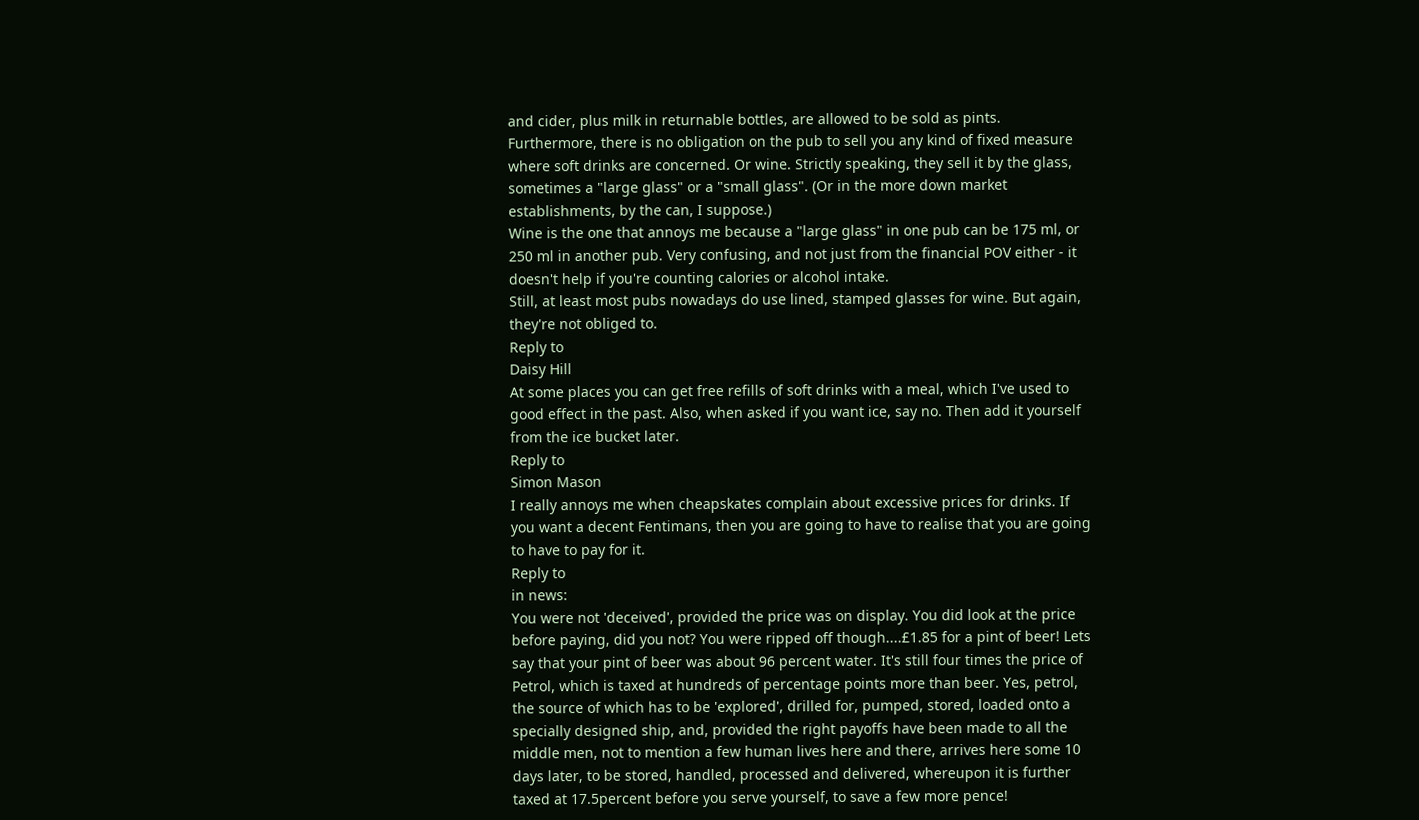and cider, plus milk in returnable bottles, are allowed to be sold as pints.
Furthermore, there is no obligation on the pub to sell you any kind of fixed measure where soft drinks are concerned. Or wine. Strictly speaking, they sell it by the glass, sometimes a "large glass" or a "small glass". (Or in the more down market establishments, by the can, I suppose.)
Wine is the one that annoys me because a "large glass" in one pub can be 175 ml, or 250 ml in another pub. Very confusing, and not just from the financial POV either - it doesn't help if you're counting calories or alcohol intake.
Still, at least most pubs nowadays do use lined, stamped glasses for wine. But again, they're not obliged to.
Reply to
Daisy Hill
At some places you can get free refills of soft drinks with a meal, which I've used to good effect in the past. Also, when asked if you want ice, say no. Then add it yourself from the ice bucket later.
Reply to
Simon Mason
I really annoys me when cheapskates complain about excessive prices for drinks. If you want a decent Fentimans, then you are going to have to realise that you are going to have to pay for it.
Reply to
in news:
You were not 'deceived', provided the price was on display. You did look at the price before paying, did you not? You were ripped off though....£1.85 for a pint of beer! Lets say that your pint of beer was about 96 percent water. It's still four times the price of Petrol, which is taxed at hundreds of percentage points more than beer. Yes, petrol, the source of which has to be 'explored', drilled for, pumped, stored, loaded onto a specially designed ship, and, provided the right payoffs have been made to all the middle men, not to mention a few human lives here and there, arrives here some 10 days later, to be stored, handled, processed and delivered, whereupon it is further taxed at 17.5percent before you serve yourself, to save a few more pence!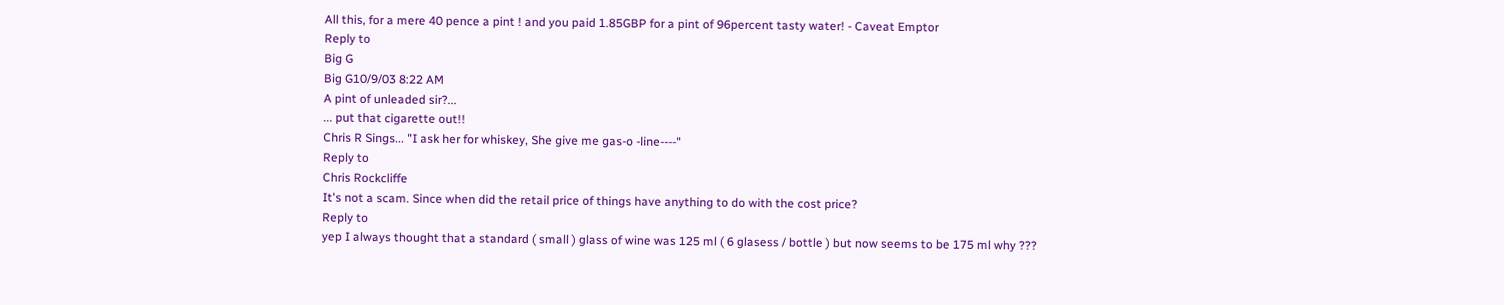All this, for a mere 40 pence a pint ! and you paid 1.85GBP for a pint of 96percent tasty water! - Caveat Emptor
Reply to
Big G
Big G10/9/03 8:22 AM
A pint of unleaded sir?...
... put that cigarette out!!
Chris R Sings... "I ask her for whiskey, She give me gas-o -line----"
Reply to
Chris Rockcliffe
It's not a scam. Since when did the retail price of things have anything to do with the cost price?
Reply to
yep I always thought that a standard ( small ) glass of wine was 125 ml ( 6 glasess / bottle ) but now seems to be 175 ml why ???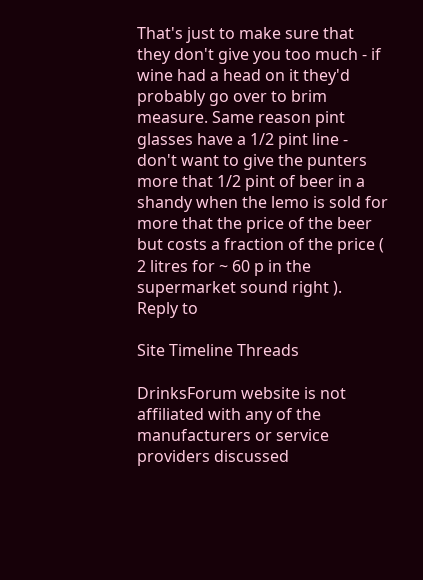That's just to make sure that they don't give you too much - if wine had a head on it they'd probably go over to brim measure. Same reason pint glasses have a 1/2 pint line - don't want to give the punters more that 1/2 pint of beer in a shandy when the lemo is sold for more that the price of the beer but costs a fraction of the price ( 2 litres for ~ 60 p in the supermarket sound right ).
Reply to

Site Timeline Threads

DrinksForum website is not affiliated with any of the manufacturers or service providers discussed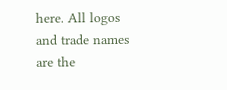here. All logos and trade names are the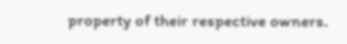property of their respective owners.